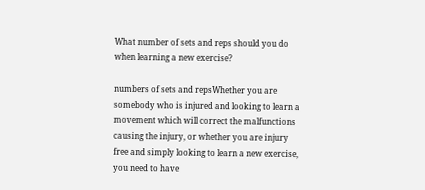What number of sets and reps should you do when learning a new exercise?

numbers of sets and repsWhether you are somebody who is injured and looking to learn a movement which will correct the malfunctions causing the injury, or whether you are injury free and simply looking to learn a new exercise, you need to have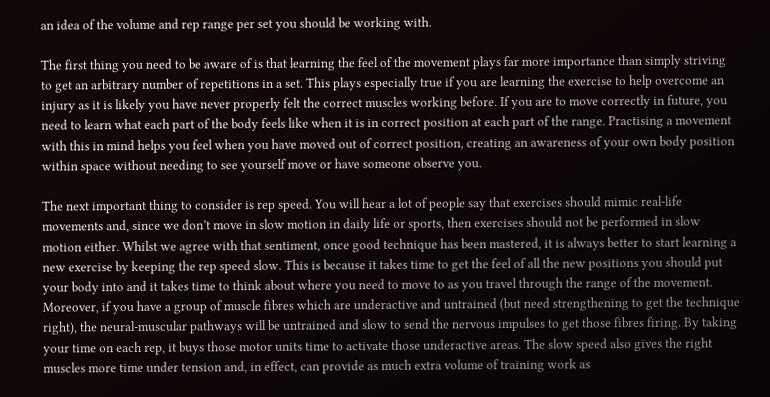an idea of the volume and rep range per set you should be working with.

The first thing you need to be aware of is that learning the feel of the movement plays far more importance than simply striving to get an arbitrary number of repetitions in a set. This plays especially true if you are learning the exercise to help overcome an injury as it is likely you have never properly felt the correct muscles working before. If you are to move correctly in future, you need to learn what each part of the body feels like when it is in correct position at each part of the range. Practising a movement with this in mind helps you feel when you have moved out of correct position, creating an awareness of your own body position within space without needing to see yourself move or have someone observe you.

The next important thing to consider is rep speed. You will hear a lot of people say that exercises should mimic real-life movements and, since we don’t move in slow motion in daily life or sports, then exercises should not be performed in slow motion either. Whilst we agree with that sentiment, once good technique has been mastered, it is always better to start learning a new exercise by keeping the rep speed slow. This is because it takes time to get the feel of all the new positions you should put your body into and it takes time to think about where you need to move to as you travel through the range of the movement. Moreover, if you have a group of muscle fibres which are underactive and untrained (but need strengthening to get the technique right), the neural-muscular pathways will be untrained and slow to send the nervous impulses to get those fibres firing. By taking your time on each rep, it buys those motor units time to activate those underactive areas. The slow speed also gives the right muscles more time under tension and, in effect, can provide as much extra volume of training work as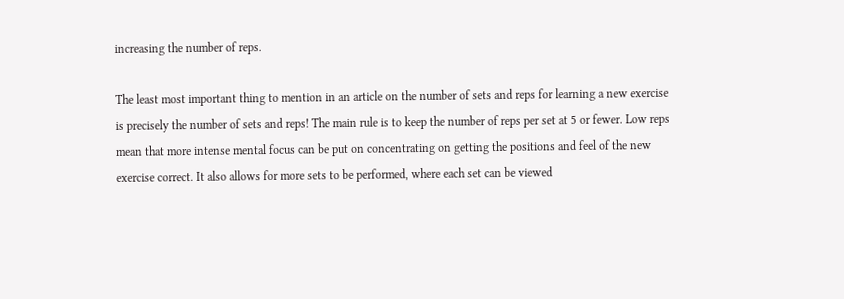increasing the number of reps.

The least most important thing to mention in an article on the number of sets and reps for learning a new exercise is precisely the number of sets and reps! The main rule is to keep the number of reps per set at 5 or fewer. Low reps mean that more intense mental focus can be put on concentrating on getting the positions and feel of the new exercise correct. It also allows for more sets to be performed, where each set can be viewed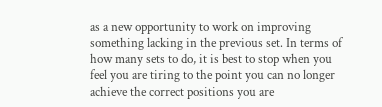as a new opportunity to work on improving something lacking in the previous set. In terms of how many sets to do, it is best to stop when you feel you are tiring to the point you can no longer achieve the correct positions you are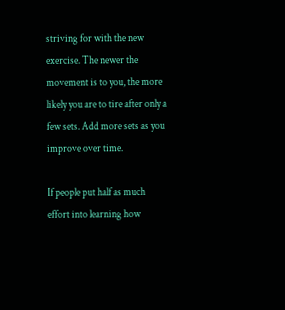striving for with the new exercise. The newer the movement is to you, the more likely you are to tire after only a few sets. Add more sets as you improve over time.

If people put half as much effort into learning how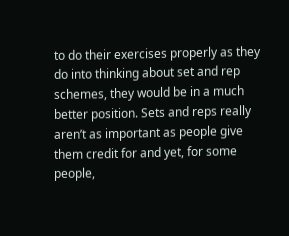to do their exercises properly as they do into thinking about set and rep schemes, they would be in a much better position. Sets and reps really aren’t as important as people give them credit for and yet, for some people,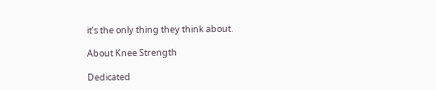it’s the only thing they think about.

About Knee Strength

Dedicated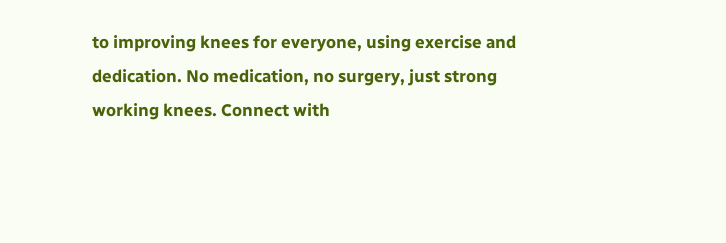to improving knees for everyone, using exercise and dedication. No medication, no surgery, just strong working knees. Connect with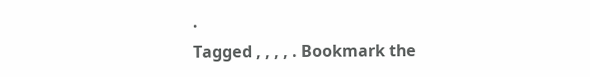.
Tagged , , , , . Bookmark the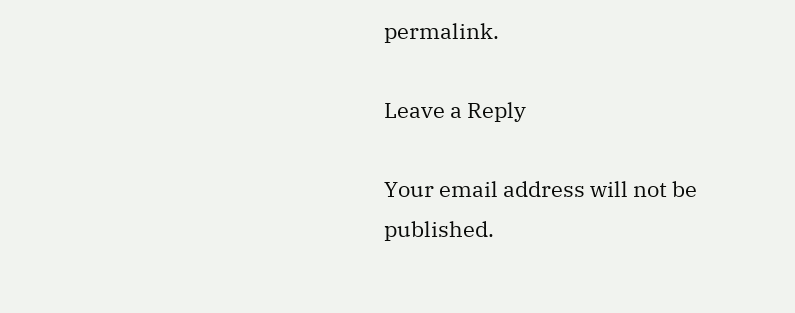permalink.

Leave a Reply

Your email address will not be published.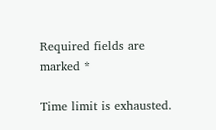Required fields are marked *

Time limit is exhausted.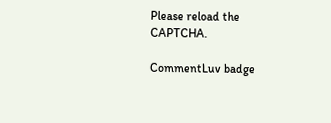Please reload the CAPTCHA.

CommentLuv badge